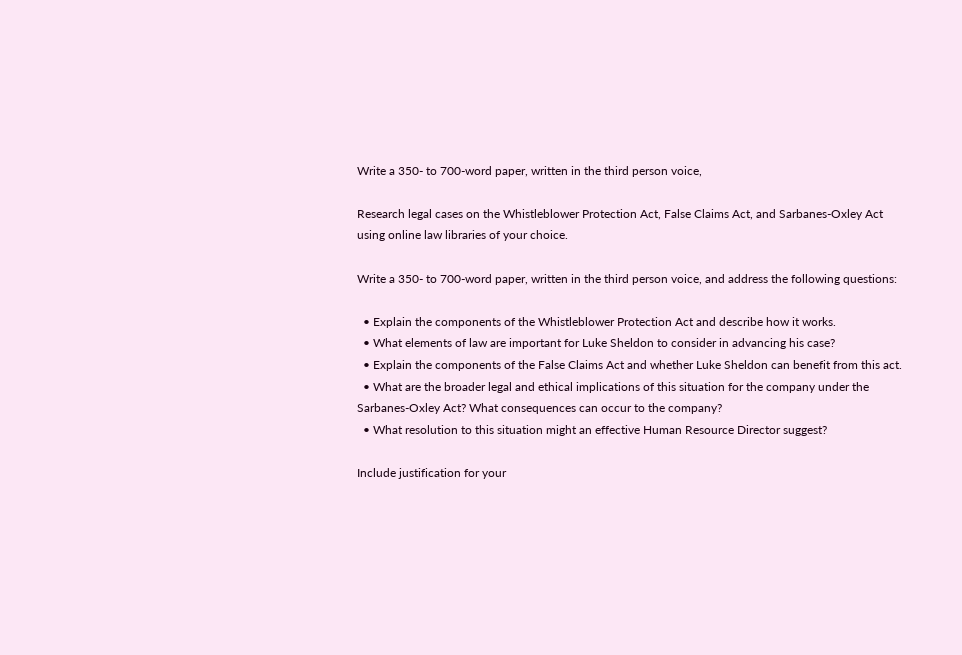Write a 350- to 700-word paper, written in the third person voice,

Research legal cases on the Whistleblower Protection Act, False Claims Act, and Sarbanes-Oxley Act using online law libraries of your choice.

Write a 350- to 700-word paper, written in the third person voice, and address the following questions:

  • Explain the components of the Whistleblower Protection Act and describe how it works.
  • What elements of law are important for Luke Sheldon to consider in advancing his case?
  • Explain the components of the False Claims Act and whether Luke Sheldon can benefit from this act.
  • What are the broader legal and ethical implications of this situation for the company under the Sarbanes-Oxley Act? What consequences can occur to the company?
  • What resolution to this situation might an effective Human Resource Director suggest?

Include justification for your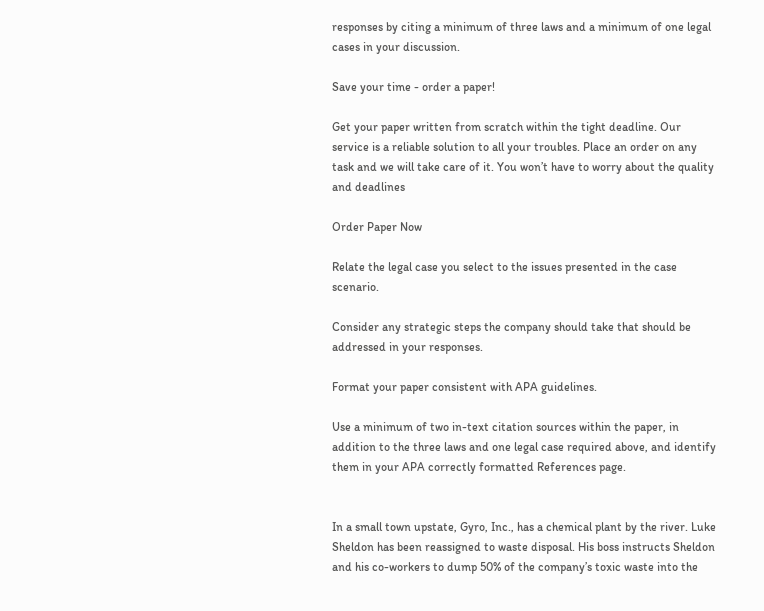responses by citing a minimum of three laws and a minimum of one legal cases in your discussion.

Save your time - order a paper!

Get your paper written from scratch within the tight deadline. Our service is a reliable solution to all your troubles. Place an order on any task and we will take care of it. You won’t have to worry about the quality and deadlines

Order Paper Now

Relate the legal case you select to the issues presented in the case scenario.

Consider any strategic steps the company should take that should be addressed in your responses.

Format your paper consistent with APA guidelines.

Use a minimum of two in-text citation sources within the paper, in addition to the three laws and one legal case required above, and identify them in your APA correctly formatted References page.


In a small town upstate, Gyro, Inc., has a chemical plant by the river. Luke Sheldon has been reassigned to waste disposal. His boss instructs Sheldon and his co-workers to dump 50% of the company’s toxic waste into the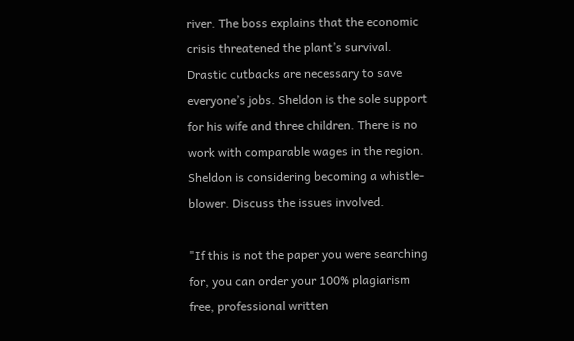river. The boss explains that the economic crisis threatened the plant’s survival. Drastic cutbacks are necessary to save everyone’s jobs. Sheldon is the sole support for his wife and three children. There is no work with comparable wages in the region. Sheldon is considering becoming a whistle-blower. Discuss the issues involved.

"If this is not the paper you were searching for, you can order your 100% plagiarism free, professional written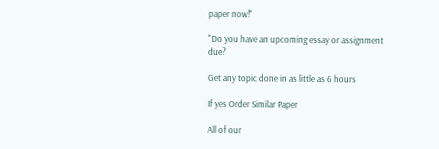paper now!"

"Do you have an upcoming essay or assignment due?

Get any topic done in as little as 6 hours

If yes Order Similar Paper

All of our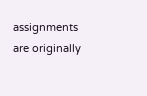assignments are originally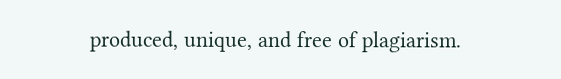produced, unique, and free of plagiarism.